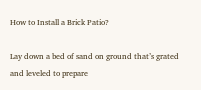How to Install a Brick Patio?

Lay down a bed of sand on ground that’s grated and leveled to prepare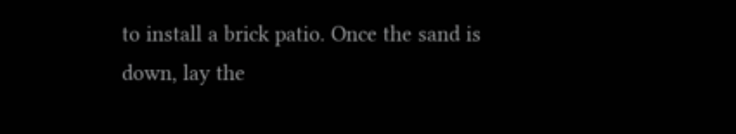to install a brick patio. Once the sand is down, lay the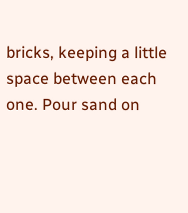bricks, keeping a little space between each one. Pour sand on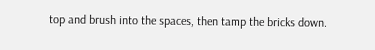top and brush into the spaces, then tamp the bricks down.